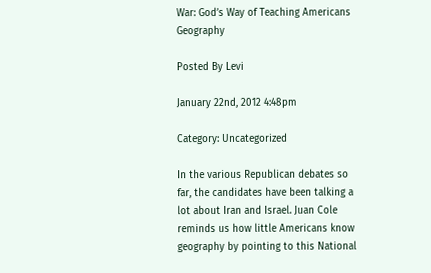War: God’s Way of Teaching Americans Geography

Posted By Levi

January 22nd, 2012 4:48pm

Category: Uncategorized

In the various Republican debates so far, the candidates have been talking a lot about Iran and Israel. Juan Cole reminds us how little Americans know geography by pointing to this National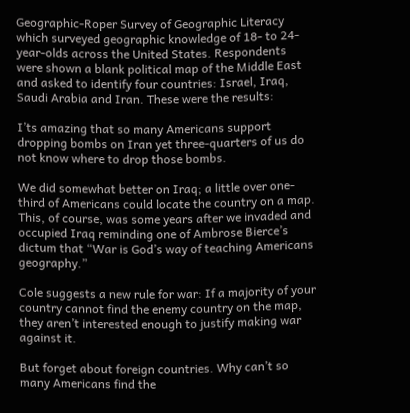Geographic-Roper Survey of Geographic Literacy which surveyed geographic knowledge of 18- to 24-year-olds across the United States. Respondents were shown a blank political map of the Middle East and asked to identify four countries: Israel, Iraq, Saudi Arabia and Iran. These were the results:

I’ts amazing that so many Americans support dropping bombs on Iran yet three-quarters of us do not know where to drop those bombs.

We did somewhat better on Iraq; a little over one-third of Americans could locate the country on a map. This, of course, was some years after we invaded and occupied Iraq reminding one of Ambrose Bierce’s dictum that “War is God’s way of teaching Americans geography.”

Cole suggests a new rule for war: If a majority of your country cannot find the enemy country on the map, they aren’t interested enough to justify making war against it.

But forget about foreign countries. Why can’t so many Americans find the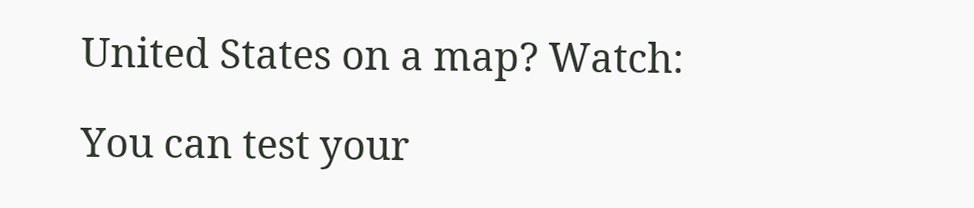United States on a map? Watch:

You can test your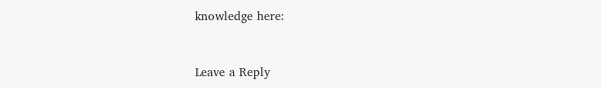knowledge here:


Leave a Reply